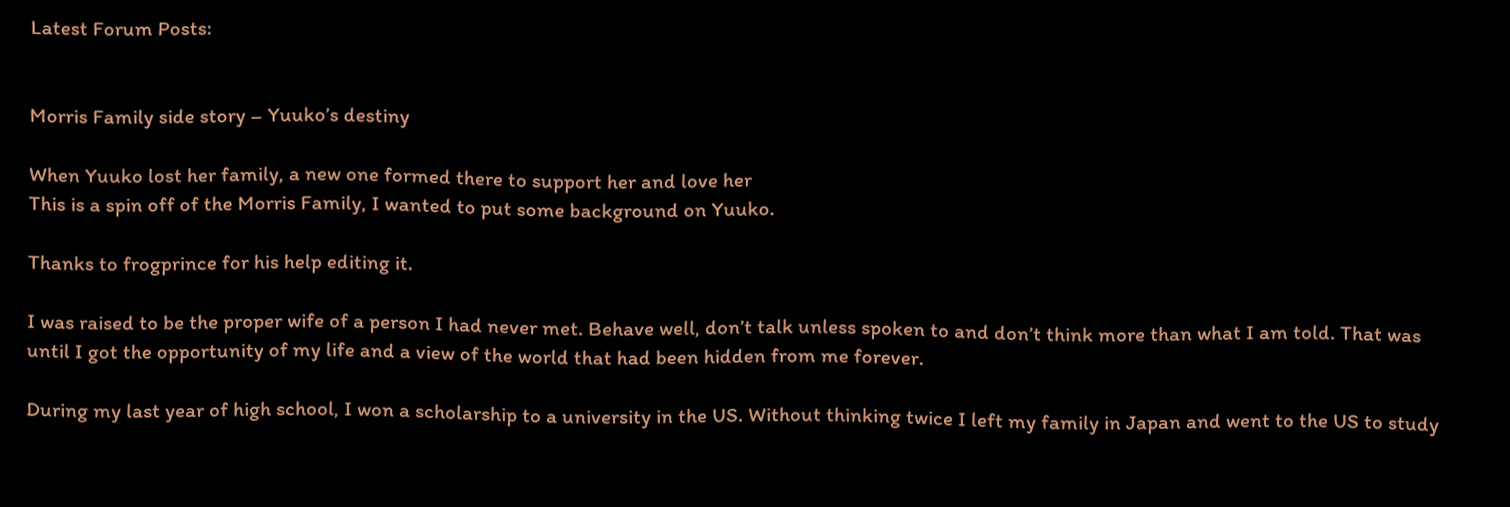Latest Forum Posts:


Morris Family side story – Yuuko’s destiny

When Yuuko lost her family, a new one formed there to support her and love her
This is a spin off of the Morris Family, I wanted to put some background on Yuuko.

Thanks to frogprince for his help editing it.

I was raised to be the proper wife of a person I had never met. Behave well, don’t talk unless spoken to and don’t think more than what I am told. That was until I got the opportunity of my life and a view of the world that had been hidden from me forever.

During my last year of high school, I won a scholarship to a university in the US. Without thinking twice I left my family in Japan and went to the US to study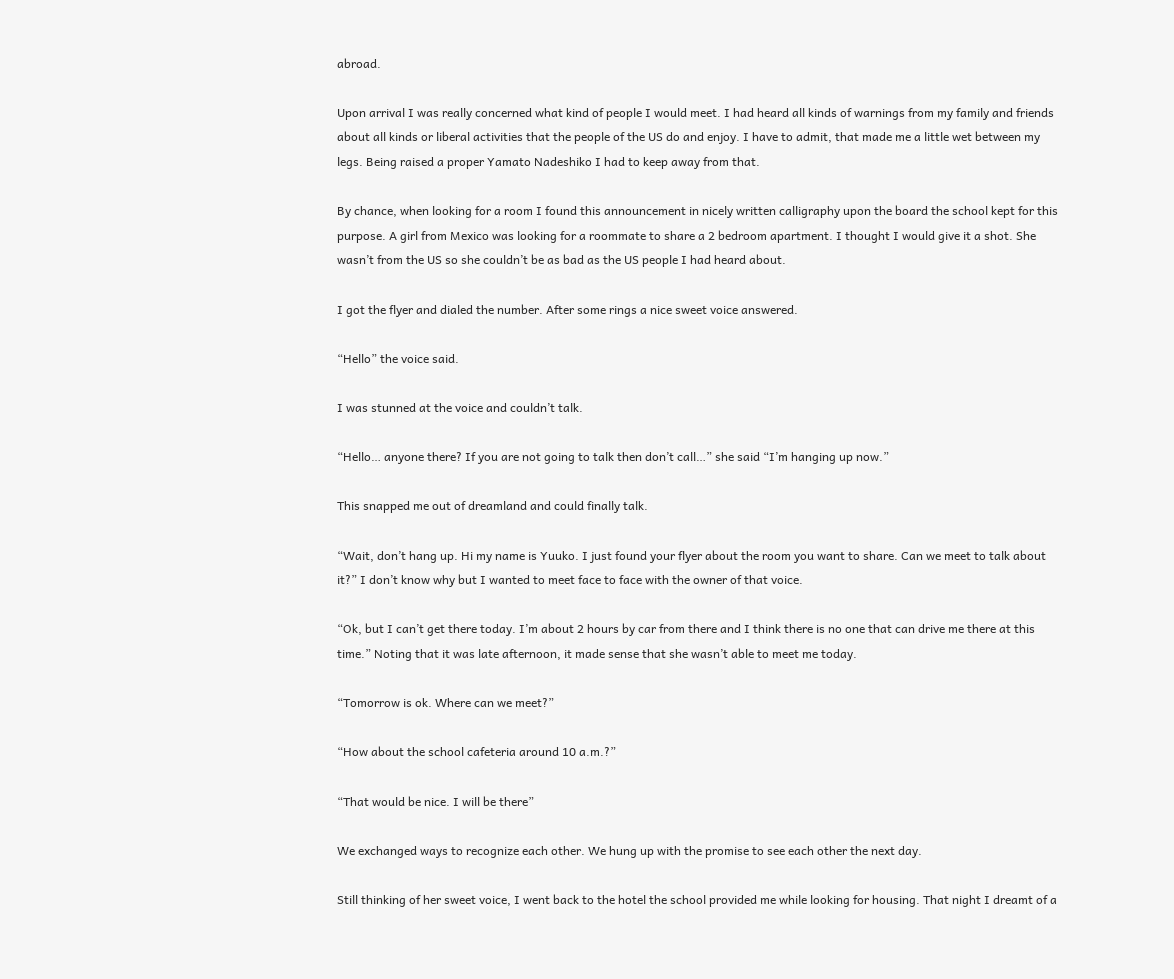abroad.

Upon arrival I was really concerned what kind of people I would meet. I had heard all kinds of warnings from my family and friends about all kinds or liberal activities that the people of the US do and enjoy. I have to admit, that made me a little wet between my legs. Being raised a proper Yamato Nadeshiko I had to keep away from that.

By chance, when looking for a room I found this announcement in nicely written calligraphy upon the board the school kept for this purpose. A girl from Mexico was looking for a roommate to share a 2 bedroom apartment. I thought I would give it a shot. She wasn’t from the US so she couldn’t be as bad as the US people I had heard about.

I got the flyer and dialed the number. After some rings a nice sweet voice answered.

“Hello” the voice said.

I was stunned at the voice and couldn’t talk.

“Hello… anyone there? If you are not going to talk then don’t call…” she said “I’m hanging up now.”

This snapped me out of dreamland and could finally talk.

“Wait, don’t hang up. Hi my name is Yuuko. I just found your flyer about the room you want to share. Can we meet to talk about it?” I don’t know why but I wanted to meet face to face with the owner of that voice.

“Ok, but I can’t get there today. I’m about 2 hours by car from there and I think there is no one that can drive me there at this time.” Noting that it was late afternoon, it made sense that she wasn’t able to meet me today.

“Tomorrow is ok. Where can we meet?”

“How about the school cafeteria around 10 a.m.?”

“That would be nice. I will be there”

We exchanged ways to recognize each other. We hung up with the promise to see each other the next day.

Still thinking of her sweet voice, I went back to the hotel the school provided me while looking for housing. That night I dreamt of a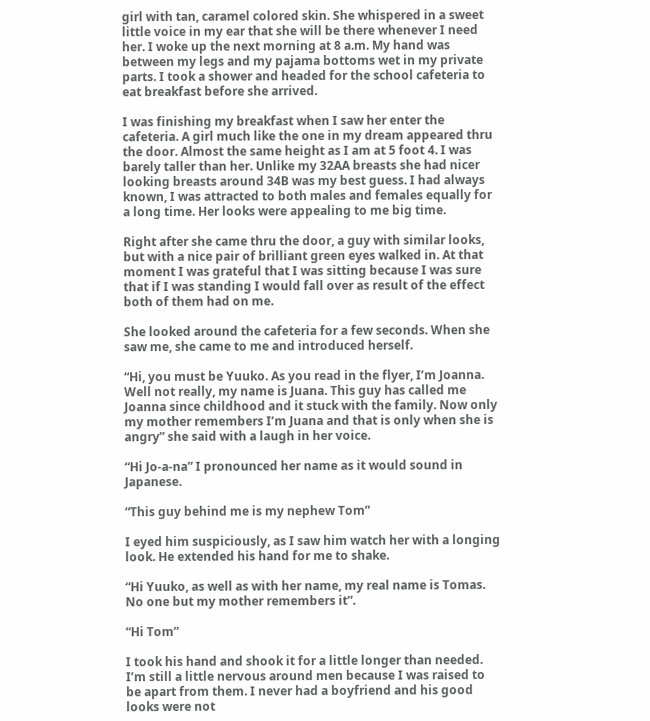girl with tan, caramel colored skin. She whispered in a sweet little voice in my ear that she will be there whenever I need her. I woke up the next morning at 8 a.m. My hand was between my legs and my pajama bottoms wet in my private parts. I took a shower and headed for the school cafeteria to eat breakfast before she arrived.

I was finishing my breakfast when I saw her enter the cafeteria. A girl much like the one in my dream appeared thru the door. Almost the same height as I am at 5 foot 4. I was barely taller than her. Unlike my 32AA breasts she had nicer looking breasts around 34B was my best guess. I had always known, I was attracted to both males and females equally for a long time. Her looks were appealing to me big time.

Right after she came thru the door, a guy with similar looks, but with a nice pair of brilliant green eyes walked in. At that moment I was grateful that I was sitting because I was sure that if I was standing I would fall over as result of the effect both of them had on me.

She looked around the cafeteria for a few seconds. When she saw me, she came to me and introduced herself.

“Hi, you must be Yuuko. As you read in the flyer, I’m Joanna. Well not really, my name is Juana. This guy has called me Joanna since childhood and it stuck with the family. Now only my mother remembers I’m Juana and that is only when she is angry” she said with a laugh in her voice.

“Hi Jo-a-na” I pronounced her name as it would sound in Japanese.

“This guy behind me is my nephew Tom”

I eyed him suspiciously, as I saw him watch her with a longing look. He extended his hand for me to shake.

“Hi Yuuko, as well as with her name, my real name is Tomas. No one but my mother remembers it”.

“Hi Tom”

I took his hand and shook it for a little longer than needed. I’m still a little nervous around men because I was raised to be apart from them. I never had a boyfriend and his good looks were not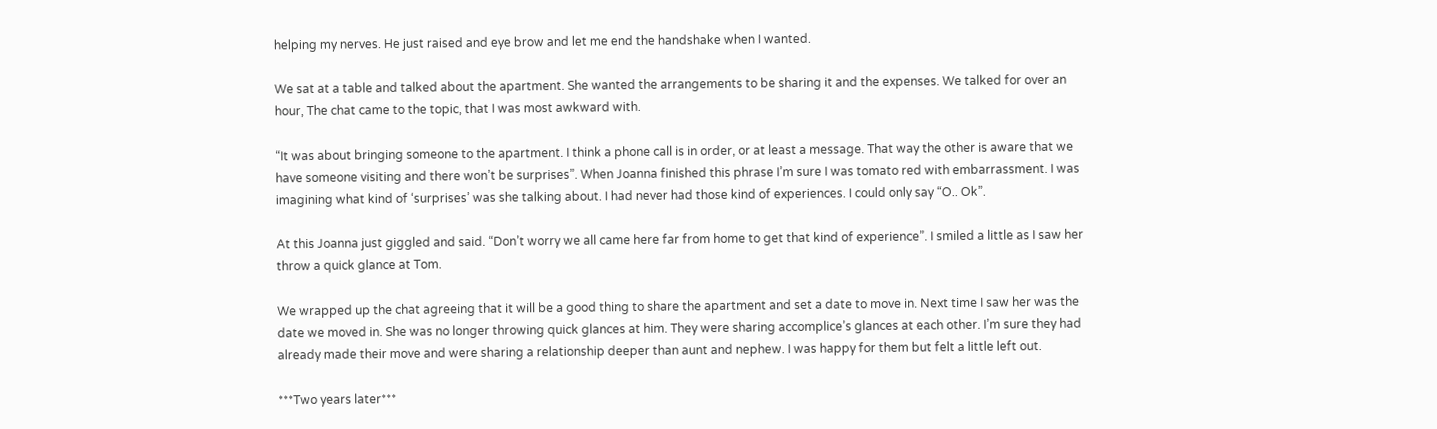helping my nerves. He just raised and eye brow and let me end the handshake when I wanted.

We sat at a table and talked about the apartment. She wanted the arrangements to be sharing it and the expenses. We talked for over an hour, The chat came to the topic, that I was most awkward with.

“It was about bringing someone to the apartment. I think a phone call is in order, or at least a message. That way the other is aware that we have someone visiting and there won’t be surprises”. When Joanna finished this phrase I’m sure I was tomato red with embarrassment. I was imagining what kind of ‘surprises’ was she talking about. I had never had those kind of experiences. I could only say “O.. Ok”.

At this Joanna just giggled and said. “Don’t worry we all came here far from home to get that kind of experience”. I smiled a little as I saw her throw a quick glance at Tom.

We wrapped up the chat agreeing that it will be a good thing to share the apartment and set a date to move in. Next time I saw her was the date we moved in. She was no longer throwing quick glances at him. They were sharing accomplice’s glances at each other. I’m sure they had already made their move and were sharing a relationship deeper than aunt and nephew. I was happy for them but felt a little left out.

***Two years later***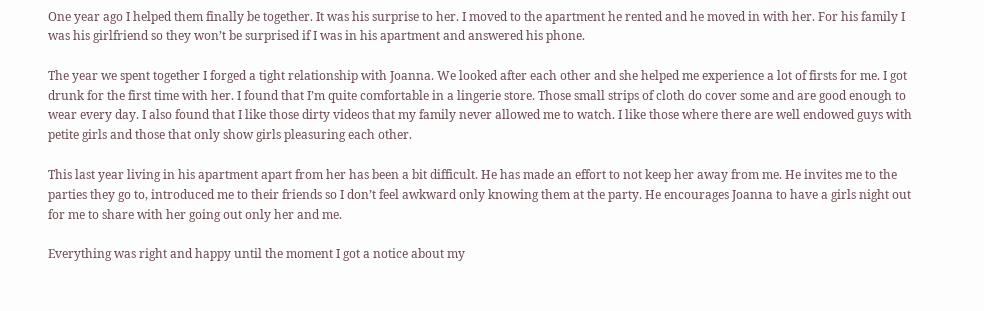One year ago I helped them finally be together. It was his surprise to her. I moved to the apartment he rented and he moved in with her. For his family I was his girlfriend so they won’t be surprised if I was in his apartment and answered his phone.

The year we spent together I forged a tight relationship with Joanna. We looked after each other and she helped me experience a lot of firsts for me. I got drunk for the first time with her. I found that I’m quite comfortable in a lingerie store. Those small strips of cloth do cover some and are good enough to wear every day. I also found that I like those dirty videos that my family never allowed me to watch. I like those where there are well endowed guys with petite girls and those that only show girls pleasuring each other.

This last year living in his apartment apart from her has been a bit difficult. He has made an effort to not keep her away from me. He invites me to the parties they go to, introduced me to their friends so I don’t feel awkward only knowing them at the party. He encourages Joanna to have a girls night out for me to share with her going out only her and me.

Everything was right and happy until the moment I got a notice about my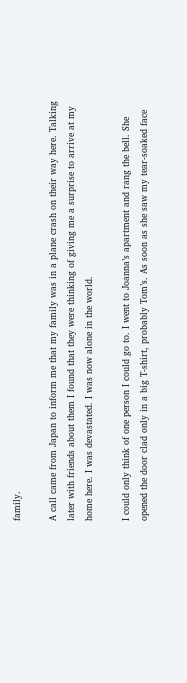family.

A call came from Japan to inform me that my family was in a plane crash on their way here. Talking later with friends about them I found that they were thinking of giving me a surprise to arrive at my home here. I was devastated. I was now alone in the world.

I could only think of one person I could go to. I went to Joanna’s apartment and rang the bell. She opened the door clad only in a big T-shirt, probably Tom’s. As soon as she saw my tear-soaked face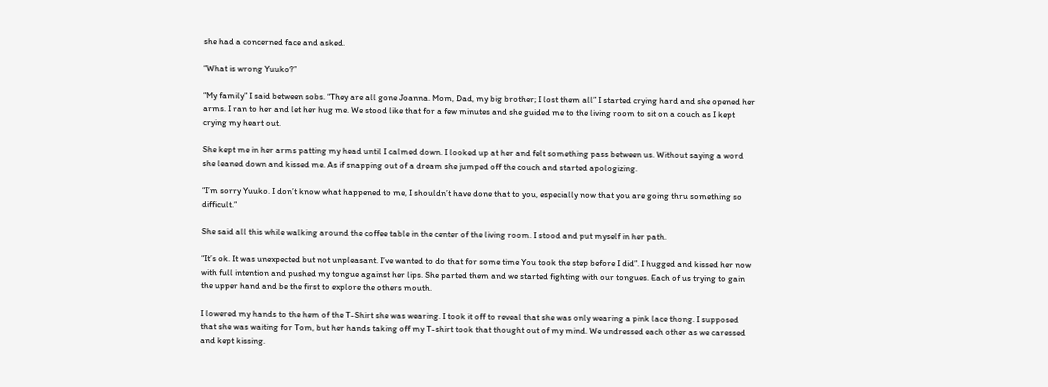she had a concerned face and asked.

“What is wrong Yuuko?”

“My family” I said between sobs. “They are all gone Joanna. Mom, Dad, my big brother; I lost them all” I started crying hard and she opened her arms. I ran to her and let her hug me. We stood like that for a few minutes and she guided me to the living room to sit on a couch as I kept crying my heart out.

She kept me in her arms patting my head until I calmed down. I looked up at her and felt something pass between us. Without saying a word she leaned down and kissed me. As if snapping out of a dream she jumped off the couch and started apologizing.

“I’m sorry Yuuko. I don’t know what happened to me, I shouldn’t have done that to you, especially now that you are going thru something so difficult.”

She said all this while walking around the coffee table in the center of the living room. I stood and put myself in her path.

“It’s ok. It was unexpected but not unpleasant. I’ve wanted to do that for some time You took the step before I did”. I hugged and kissed her now with full intention and pushed my tongue against her lips. She parted them and we started fighting with our tongues. Each of us trying to gain the upper hand and be the first to explore the others mouth.

I lowered my hands to the hem of the T-Shirt she was wearing. I took it off to reveal that she was only wearing a pink lace thong. I supposed that she was waiting for Tom, but her hands taking off my T-shirt took that thought out of my mind. We undressed each other as we caressed and kept kissing.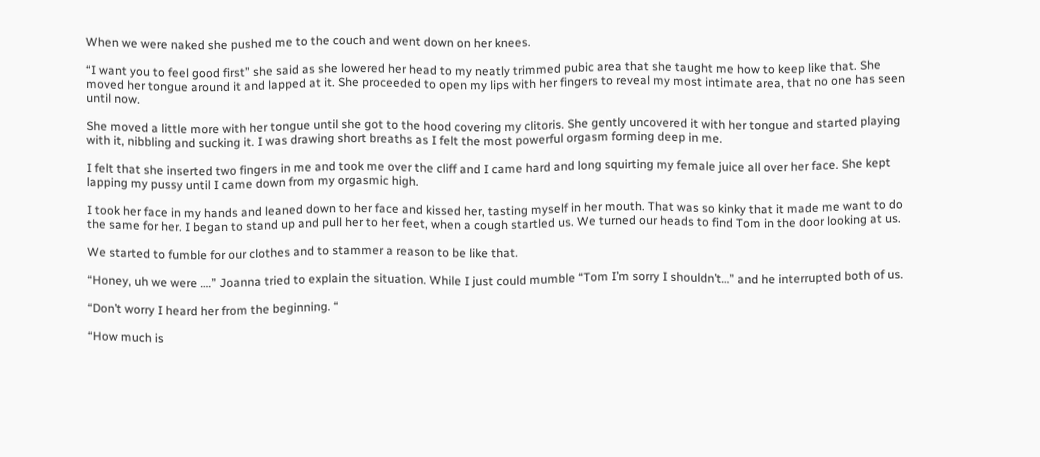When we were naked she pushed me to the couch and went down on her knees.

“I want you to feel good first” she said as she lowered her head to my neatly trimmed pubic area that she taught me how to keep like that. She moved her tongue around it and lapped at it. She proceeded to open my lips with her fingers to reveal my most intimate area, that no one has seen until now.

She moved a little more with her tongue until she got to the hood covering my clitoris. She gently uncovered it with her tongue and started playing with it, nibbling and sucking it. I was drawing short breaths as I felt the most powerful orgasm forming deep in me.

I felt that she inserted two fingers in me and took me over the cliff and I came hard and long squirting my female juice all over her face. She kept lapping my pussy until I came down from my orgasmic high.

I took her face in my hands and leaned down to her face and kissed her, tasting myself in her mouth. That was so kinky that it made me want to do the same for her. I began to stand up and pull her to her feet, when a cough startled us. We turned our heads to find Tom in the door looking at us.

We started to fumble for our clothes and to stammer a reason to be like that.

“Honey, uh we were ….” Joanna tried to explain the situation. While I just could mumble “Tom I’m sorry I shouldn’t…” and he interrupted both of us.

“Don’t worry I heard her from the beginning. “

“How much is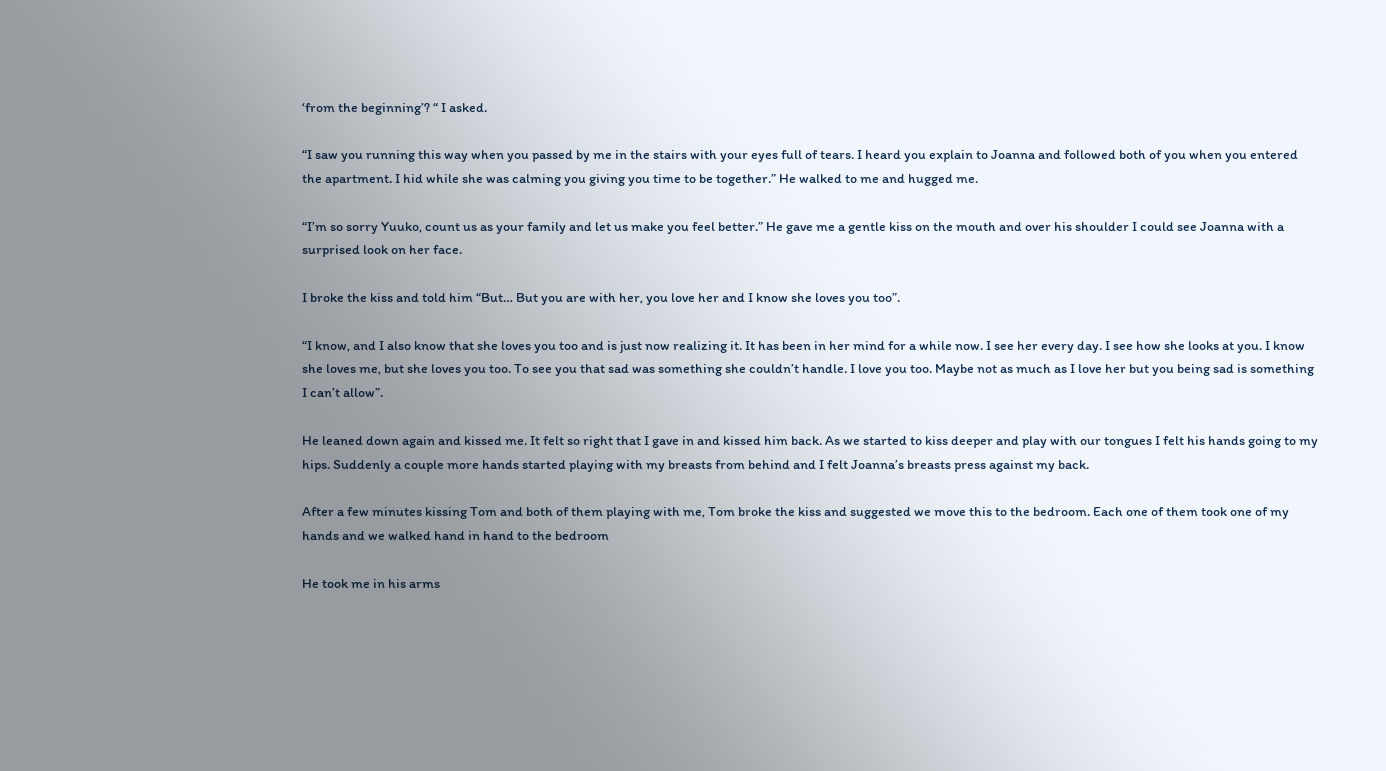‘from the beginning’? “ I asked.

“I saw you running this way when you passed by me in the stairs with your eyes full of tears. I heard you explain to Joanna and followed both of you when you entered the apartment. I hid while she was calming you giving you time to be together.” He walked to me and hugged me.

“I’m so sorry Yuuko, count us as your family and let us make you feel better.” He gave me a gentle kiss on the mouth and over his shoulder I could see Joanna with a surprised look on her face.

I broke the kiss and told him “But… But you are with her, you love her and I know she loves you too”.

“I know, and I also know that she loves you too and is just now realizing it. It has been in her mind for a while now. I see her every day. I see how she looks at you. I know she loves me, but she loves you too. To see you that sad was something she couldn’t handle. I love you too. Maybe not as much as I love her but you being sad is something I can’t allow”.

He leaned down again and kissed me. It felt so right that I gave in and kissed him back. As we started to kiss deeper and play with our tongues I felt his hands going to my hips. Suddenly a couple more hands started playing with my breasts from behind and I felt Joanna’s breasts press against my back.

After a few minutes kissing Tom and both of them playing with me, Tom broke the kiss and suggested we move this to the bedroom. Each one of them took one of my hands and we walked hand in hand to the bedroom

He took me in his arms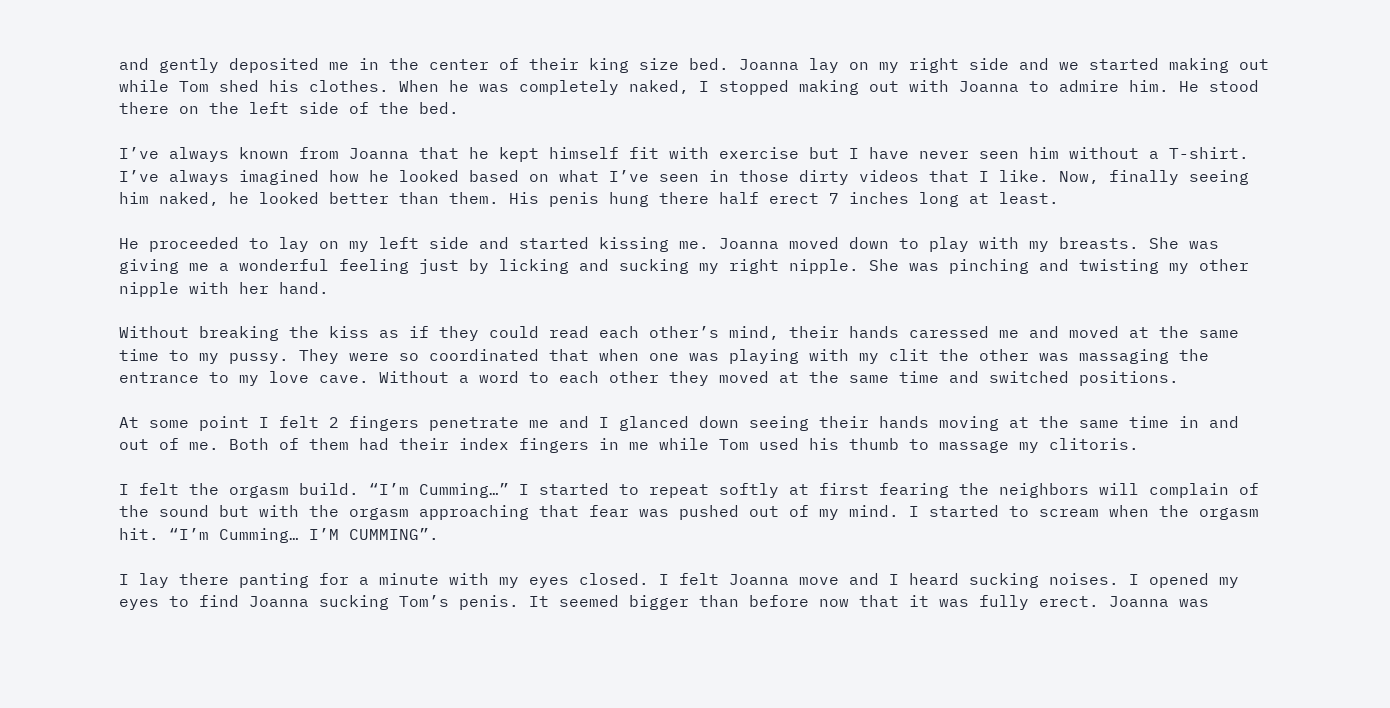and gently deposited me in the center of their king size bed. Joanna lay on my right side and we started making out while Tom shed his clothes. When he was completely naked, I stopped making out with Joanna to admire him. He stood there on the left side of the bed.

I’ve always known from Joanna that he kept himself fit with exercise but I have never seen him without a T-shirt. I’ve always imagined how he looked based on what I’ve seen in those dirty videos that I like. Now, finally seeing him naked, he looked better than them. His penis hung there half erect 7 inches long at least.

He proceeded to lay on my left side and started kissing me. Joanna moved down to play with my breasts. She was giving me a wonderful feeling just by licking and sucking my right nipple. She was pinching and twisting my other nipple with her hand.

Without breaking the kiss as if they could read each other’s mind, their hands caressed me and moved at the same time to my pussy. They were so coordinated that when one was playing with my clit the other was massaging the entrance to my love cave. Without a word to each other they moved at the same time and switched positions.

At some point I felt 2 fingers penetrate me and I glanced down seeing their hands moving at the same time in and out of me. Both of them had their index fingers in me while Tom used his thumb to massage my clitoris.

I felt the orgasm build. “I’m Cumming…” I started to repeat softly at first fearing the neighbors will complain of the sound but with the orgasm approaching that fear was pushed out of my mind. I started to scream when the orgasm hit. “I’m Cumming… I’M CUMMING”.

I lay there panting for a minute with my eyes closed. I felt Joanna move and I heard sucking noises. I opened my eyes to find Joanna sucking Tom’s penis. It seemed bigger than before now that it was fully erect. Joanna was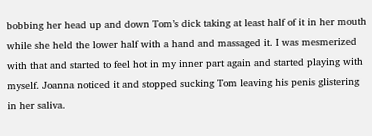bobbing her head up and down Tom’s dick taking at least half of it in her mouth while she held the lower half with a hand and massaged it. I was mesmerized with that and started to feel hot in my inner part again and started playing with myself. Joanna noticed it and stopped sucking Tom leaving his penis glistering in her saliva.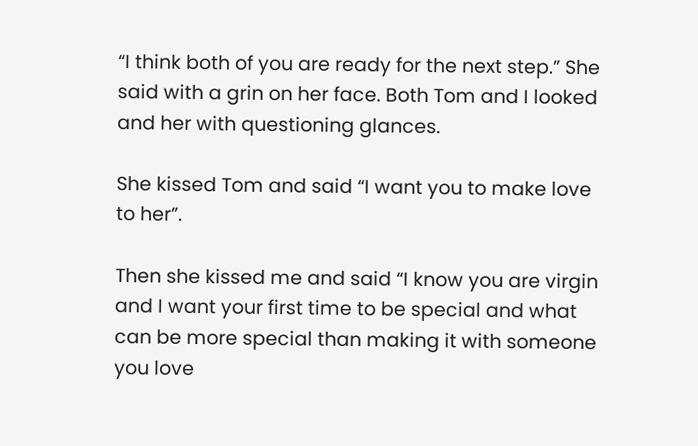“I think both of you are ready for the next step.” She said with a grin on her face. Both Tom and I looked and her with questioning glances.

She kissed Tom and said “I want you to make love to her”.

Then she kissed me and said “I know you are virgin and I want your first time to be special and what can be more special than making it with someone you love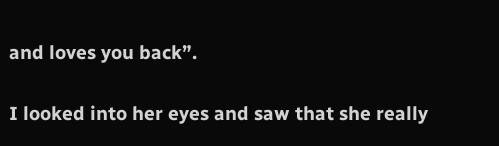and loves you back”.

I looked into her eyes and saw that she really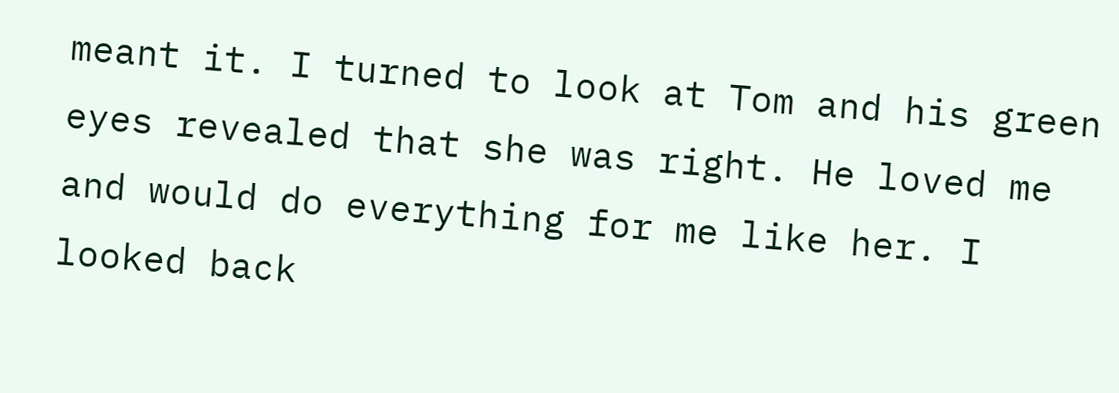meant it. I turned to look at Tom and his green eyes revealed that she was right. He loved me and would do everything for me like her. I looked back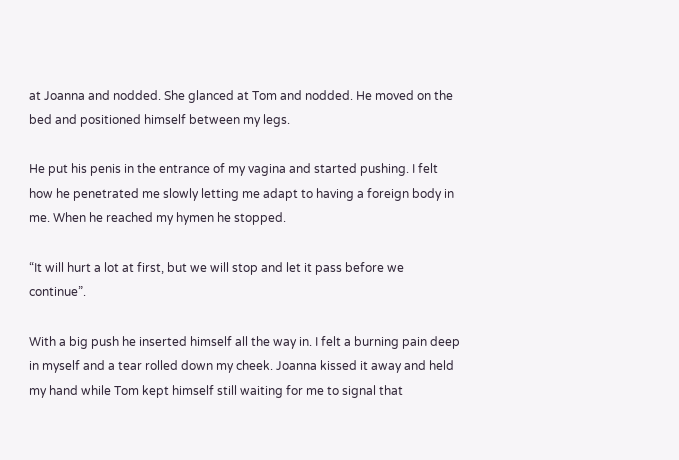at Joanna and nodded. She glanced at Tom and nodded. He moved on the bed and positioned himself between my legs.

He put his penis in the entrance of my vagina and started pushing. I felt how he penetrated me slowly letting me adapt to having a foreign body in me. When he reached my hymen he stopped.

“It will hurt a lot at first, but we will stop and let it pass before we continue”.

With a big push he inserted himself all the way in. I felt a burning pain deep in myself and a tear rolled down my cheek. Joanna kissed it away and held my hand while Tom kept himself still waiting for me to signal that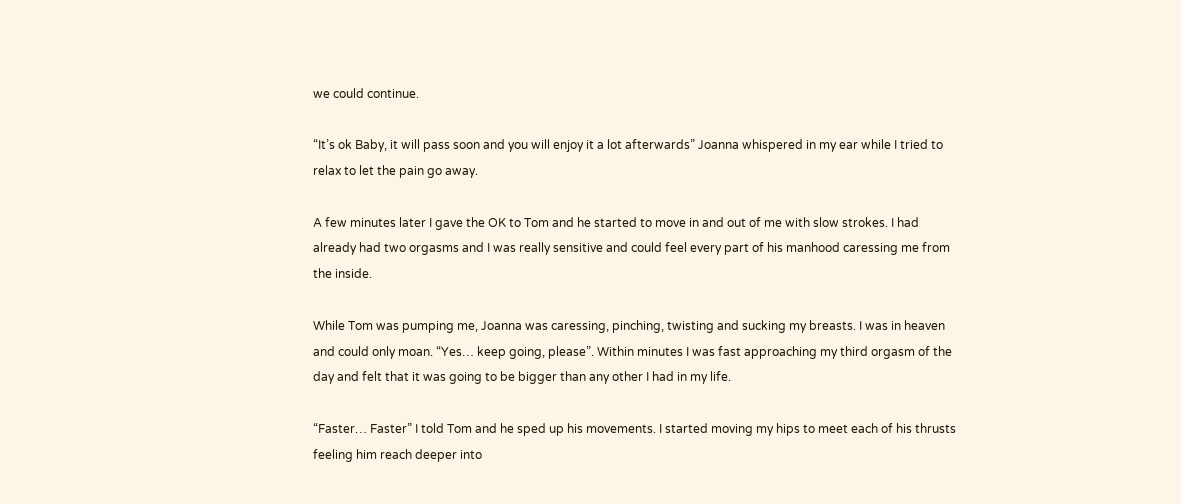we could continue.

“It’s ok Baby, it will pass soon and you will enjoy it a lot afterwards” Joanna whispered in my ear while I tried to relax to let the pain go away.

A few minutes later I gave the OK to Tom and he started to move in and out of me with slow strokes. I had already had two orgasms and I was really sensitive and could feel every part of his manhood caressing me from the inside.

While Tom was pumping me, Joanna was caressing, pinching, twisting and sucking my breasts. I was in heaven and could only moan. “Yes… keep going, please”. Within minutes I was fast approaching my third orgasm of the day and felt that it was going to be bigger than any other I had in my life.

“Faster… Faster” I told Tom and he sped up his movements. I started moving my hips to meet each of his thrusts feeling him reach deeper into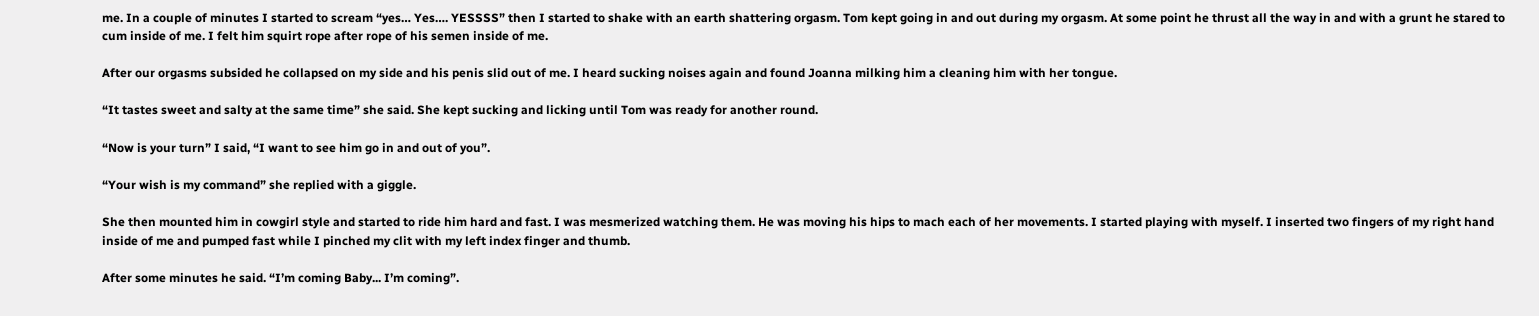me. In a couple of minutes I started to scream “yes… Yes…. YESSSS” then I started to shake with an earth shattering orgasm. Tom kept going in and out during my orgasm. At some point he thrust all the way in and with a grunt he stared to cum inside of me. I felt him squirt rope after rope of his semen inside of me.

After our orgasms subsided he collapsed on my side and his penis slid out of me. I heard sucking noises again and found Joanna milking him a cleaning him with her tongue.

“It tastes sweet and salty at the same time” she said. She kept sucking and licking until Tom was ready for another round.

“Now is your turn” I said, “I want to see him go in and out of you”.

“Your wish is my command” she replied with a giggle.

She then mounted him in cowgirl style and started to ride him hard and fast. I was mesmerized watching them. He was moving his hips to mach each of her movements. I started playing with myself. I inserted two fingers of my right hand inside of me and pumped fast while I pinched my clit with my left index finger and thumb.

After some minutes he said. “I’m coming Baby... I’m coming”.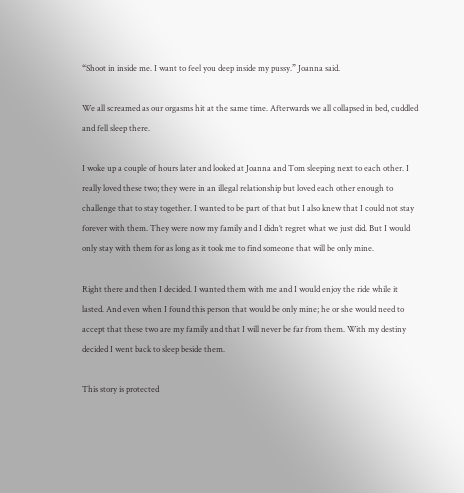“Shoot in inside me. I want to feel you deep inside my pussy.” Joanna said.

We all screamed as our orgasms hit at the same time. Afterwards we all collapsed in bed, cuddled and fell sleep there.

I woke up a couple of hours later and looked at Joanna and Tom sleeping next to each other. I really loved these two; they were in an illegal relationship but loved each other enough to challenge that to stay together. I wanted to be part of that but I also knew that I could not stay forever with them. They were now my family and I didn’t regret what we just did. But I would only stay with them for as long as it took me to find someone that will be only mine.

Right there and then I decided. I wanted them with me and I would enjoy the ride while it lasted. And even when I found this person that would be only mine; he or she would need to accept that these two are my family and that I will never be far from them. With my destiny decided I went back to sleep beside them.

This story is protected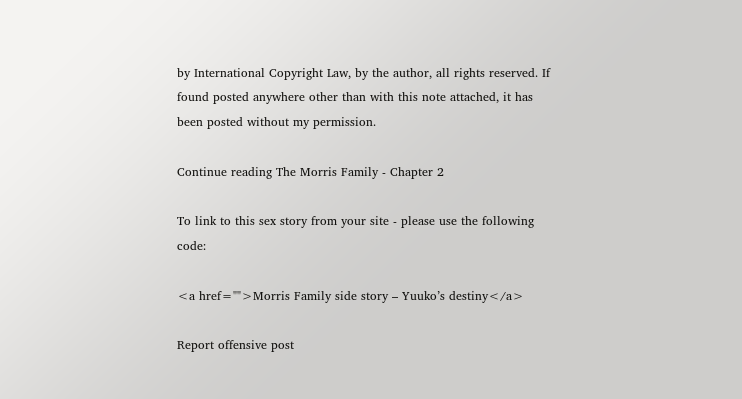by International Copyright Law, by the author, all rights reserved. If found posted anywhere other than with this note attached, it has been posted without my permission.

Continue reading The Morris Family - Chapter 2

To link to this sex story from your site - please use the following code:

<a href="">Morris Family side story – Yuuko’s destiny</a>

Report offensive post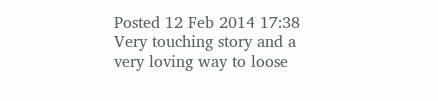Posted 12 Feb 2014 17:38
Very touching story and a very loving way to loose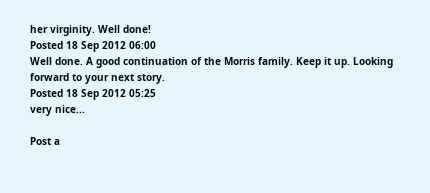her virginity. Well done!
Posted 18 Sep 2012 06:00
Well done. A good continuation of the Morris family. Keep it up. Looking forward to your next story.
Posted 18 Sep 2012 05:25
very nice...

Post a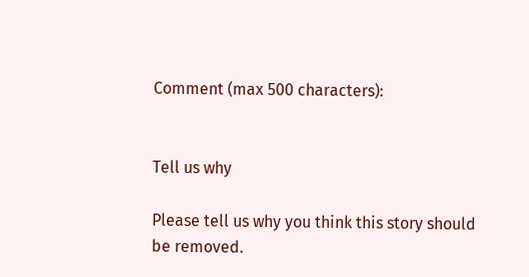Comment (max 500 characters):


Tell us why

Please tell us why you think this story should be removed.